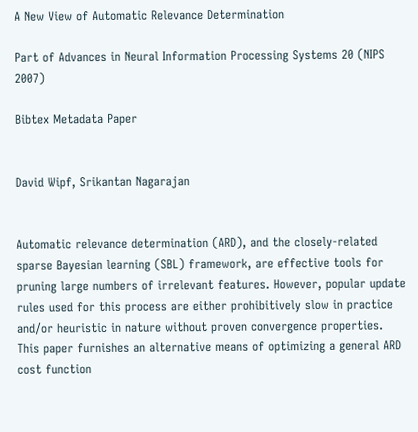A New View of Automatic Relevance Determination

Part of Advances in Neural Information Processing Systems 20 (NIPS 2007)

Bibtex Metadata Paper


David Wipf, Srikantan Nagarajan


Automatic relevance determination (ARD), and the closely-related sparse Bayesian learning (SBL) framework, are effective tools for pruning large numbers of irrelevant features. However, popular update rules used for this process are either prohibitively slow in practice and/or heuristic in nature without proven convergence properties. This paper furnishes an alternative means of optimizing a general ARD cost function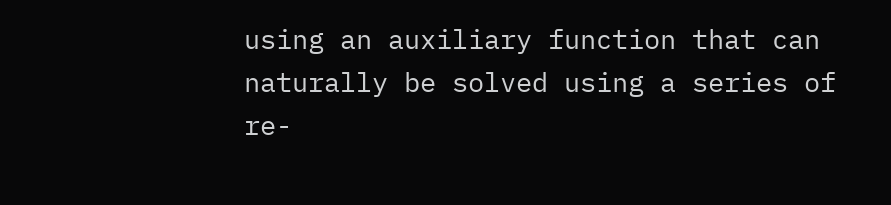using an auxiliary function that can naturally be solved using a series of re-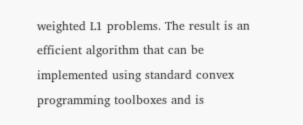weighted L1 problems. The result is an efficient algorithm that can be implemented using standard convex programming toolboxes and is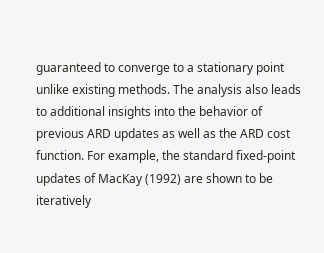guaranteed to converge to a stationary point unlike existing methods. The analysis also leads to additional insights into the behavior of previous ARD updates as well as the ARD cost function. For example, the standard fixed-point updates of MacKay (1992) are shown to be iteratively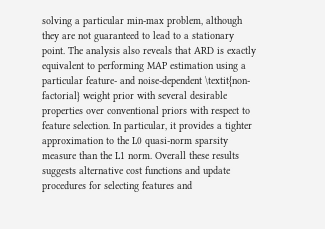solving a particular min-max problem, although they are not guaranteed to lead to a stationary point. The analysis also reveals that ARD is exactly equivalent to performing MAP estimation using a particular feature- and noise-dependent \textit{non-factorial} weight prior with several desirable properties over conventional priors with respect to feature selection. In particular, it provides a tighter approximation to the L0 quasi-norm sparsity measure than the L1 norm. Overall these results suggests alternative cost functions and update procedures for selecting features and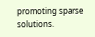promoting sparse solutions.